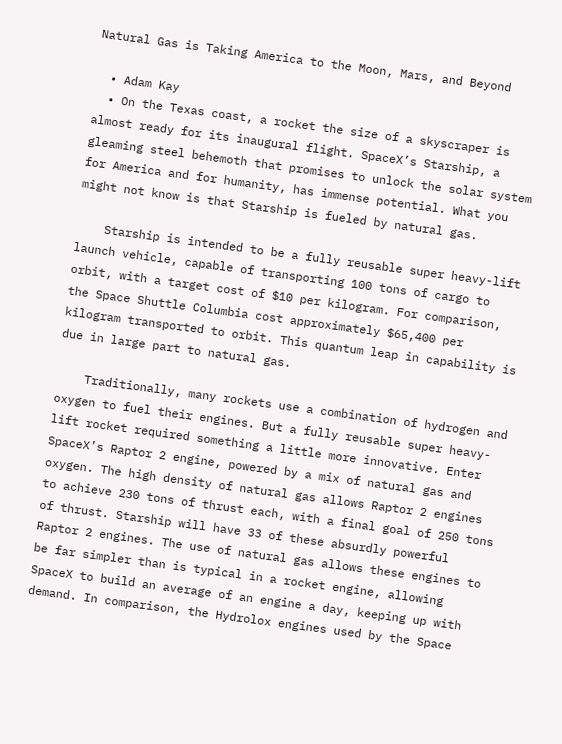Natural Gas is Taking America to the Moon, Mars, and Beyond

  • Adam Kay
  • On the Texas coast, a rocket the size of a skyscraper is almost ready for its inaugural flight. SpaceX’s Starship, a gleaming steel behemoth that promises to unlock the solar system for America and for humanity, has immense potential. What you might not know is that Starship is fueled by natural gas.

    Starship is intended to be a fully reusable super heavy-lift launch vehicle, capable of transporting 100 tons of cargo to orbit, with a target cost of $10 per kilogram. For comparison, the Space Shuttle Columbia cost approximately $65,400 per kilogram transported to orbit. This quantum leap in capability is due in large part to natural gas.

    Traditionally, many rockets use a combination of hydrogen and oxygen to fuel their engines. But a fully reusable super heavy-lift rocket required something a little more innovative. Enter SpaceX’s Raptor 2 engine, powered by a mix of natural gas and oxygen. The high density of natural gas allows Raptor 2 engines to achieve 230 tons of thrust each, with a final goal of 250 tons of thrust. Starship will have 33 of these absurdly powerful Raptor 2 engines. The use of natural gas allows these engines to be far simpler than is typical in a rocket engine, allowing SpaceX to build an average of an engine a day, keeping up with demand. In comparison, the Hydrolox engines used by the Space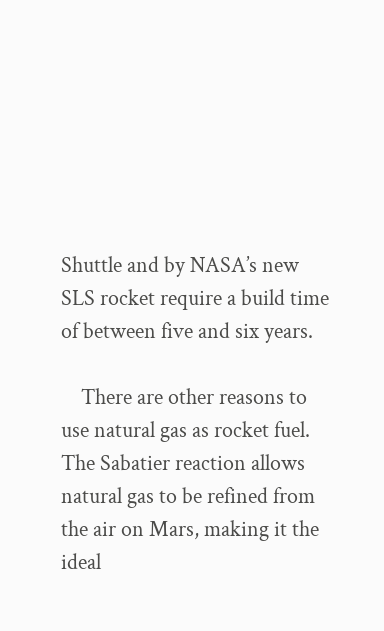Shuttle and by NASA’s new SLS rocket require a build time of between five and six years.

    There are other reasons to use natural gas as rocket fuel. The Sabatier reaction allows natural gas to be refined from the air on Mars, making it the ideal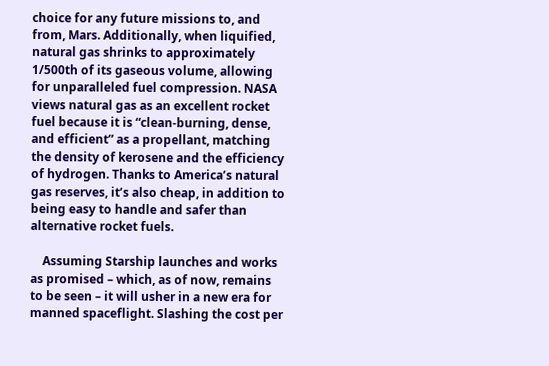choice for any future missions to, and from, Mars. Additionally, when liquified, natural gas shrinks to approximately 1/500th of its gaseous volume, allowing for unparalleled fuel compression. NASA views natural gas as an excellent rocket fuel because it is “clean-burning, dense, and efficient” as a propellant, matching the density of kerosene and the efficiency of hydrogen. Thanks to America’s natural gas reserves, it’s also cheap, in addition to being easy to handle and safer than alternative rocket fuels.

    Assuming Starship launches and works as promised – which, as of now, remains to be seen – it will usher in a new era for manned spaceflight. Slashing the cost per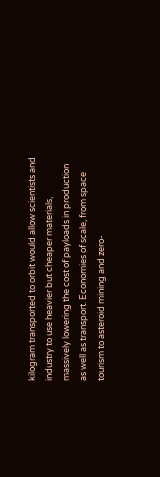kilogram transported to orbit would allow scientists and industry to use heavier but cheaper materials, massively lowering the cost of payloads in production as well as transport. Economies of scale, from space tourism to asteroid mining and zero-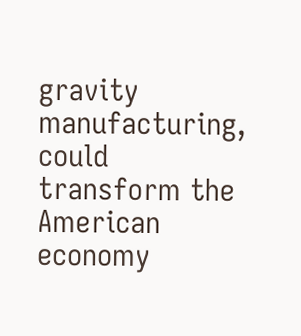gravity manufacturing, could transform the American economy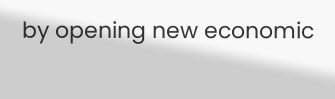by opening new economic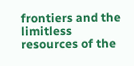frontiers and the limitless resources of the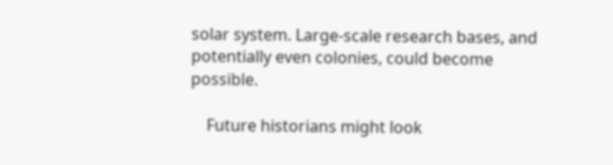solar system. Large-scale research bases, and potentially even colonies, could become possible.

    Future historians might look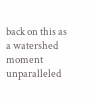back on this as a watershed moment unparalleled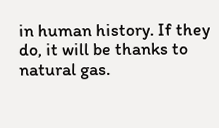in human history. If they do, it will be thanks to natural gas.